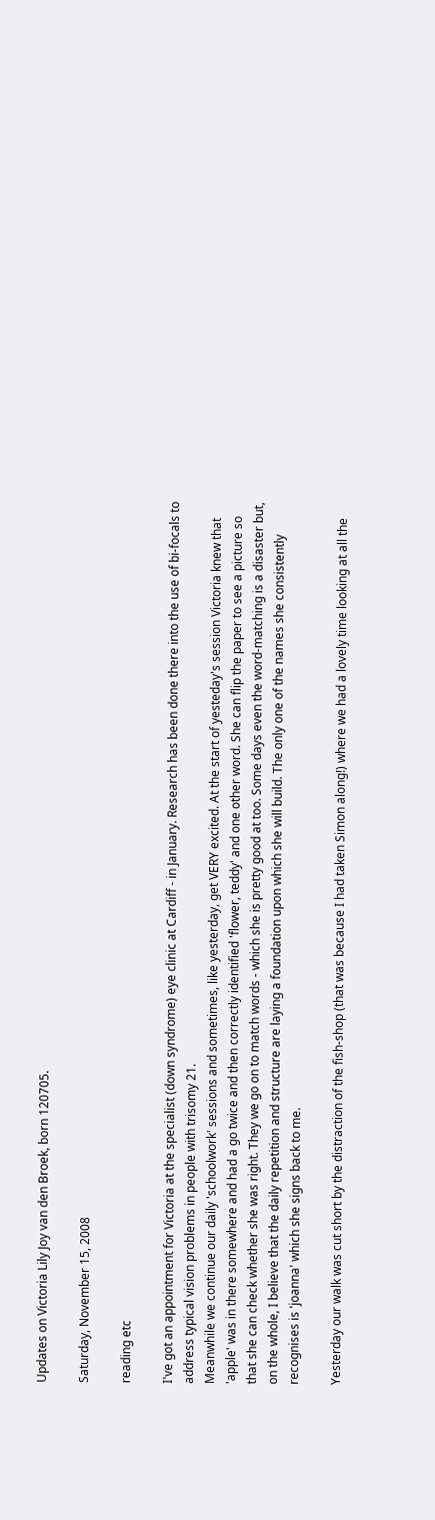Updates on Victoria Lily Joy van den Broek, born 120705.

Saturday, November 15, 2008

reading etc

I've got an appointment for Victoria at the specialist (down syndrome) eye clinic at Cardiff - in January. Research has been done there into the use of bi-focals to address typical vision problems in people with trisomy 21.
Meanwhile we continue our daily 'schoolwork' sessions and sometimes, like yesterday, get VERY excited. At the start of yesteday's session Victoria knew that 'apple' was in there somewhere and had a go twice and then correctly identified 'flower, teddy' and one other word. She can flip the paper to see a picture so that she can check whether she was right. They we go on to match words - which she is pretty good at too. Some days even the word-matching is a disaster but, on the whole, I believe that the daily repetition and structure are laying a foundation upon which she will build. The only one of the names she consistently recognises is 'joanna' which she signs back to me.

Yesterday our walk was cut short by the distraction of the fish-shop (that was because I had taken Simon along!) where we had a lovely time looking at all the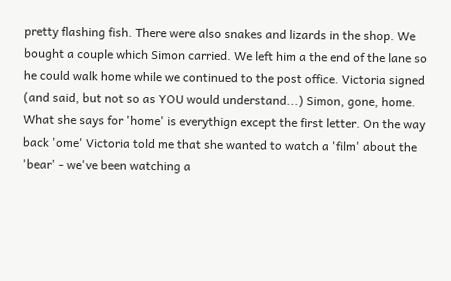pretty flashing fish. There were also snakes and lizards in the shop. We bought a couple which Simon carried. We left him a the end of the lane so he could walk home while we continued to the post office. Victoria signed (and said, but not so as YOU would understand...) Simon, gone, home. What she says for 'home' is everythign except the first letter. On the way back 'ome' Victoria told me that she wanted to watch a 'film' about the 'bear' - we've been watching a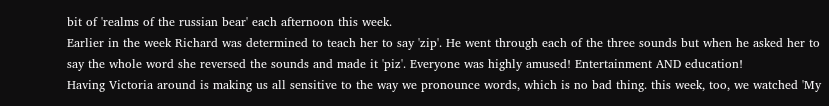bit of 'realms of the russian bear' each afternoon this week.
Earlier in the week Richard was determined to teach her to say 'zip'. He went through each of the three sounds but when he asked her to say the whole word she reversed the sounds and made it 'piz'. Everyone was highly amused! Entertainment AND education!
Having Victoria around is making us all sensitive to the way we pronounce words, which is no bad thing. this week, too, we watched 'My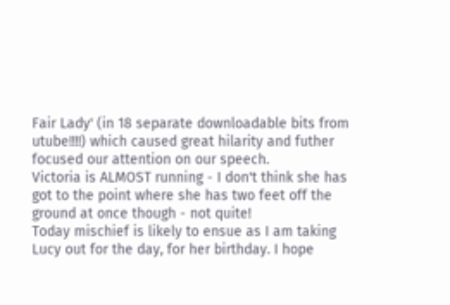Fair Lady' (in 18 separate downloadable bits from utube!!!!) which caused great hilarity and futher focused our attention on our speech.
Victoria is ALMOST running - I don't think she has got to the point where she has two feet off the ground at once though - not quite!
Today mischief is likely to ensue as I am taking Lucy out for the day, for her birthday. I hope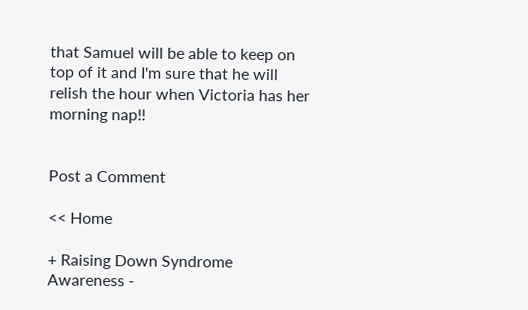that Samuel will be able to keep on top of it and I'm sure that he will relish the hour when Victoria has her morning nap!!


Post a Comment

<< Home

+ Raising Down Syndrome Awareness -